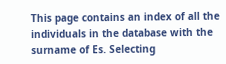This page contains an index of all the individuals in the database with the surname of Es. Selecting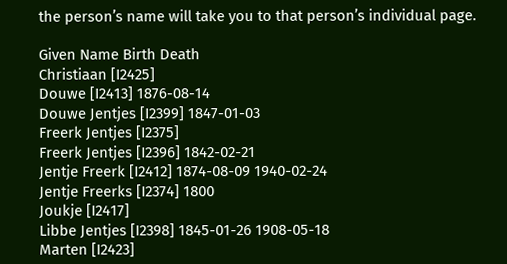the person’s name will take you to that person’s individual page.

Given Name Birth Death
Christiaan [I2425]
Douwe [I2413] 1876-08-14
Douwe Jentjes [I2399] 1847-01-03
Freerk Jentjes [I2375]
Freerk Jentjes [I2396] 1842-02-21
Jentje Freerk [I2412] 1874-08-09 1940-02-24
Jentje Freerks [I2374] 1800
Joukje [I2417]
Libbe Jentjes [I2398] 1845-01-26 1908-05-18
Marten [I2423]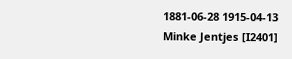1881-06-28 1915-04-13
Minke Jentjes [I2401]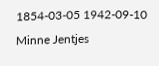1854-03-05 1942-09-10
Minne Jentjes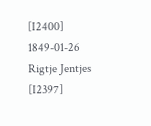[I2400] 1849-01-26
Rigtje Jentjes [I2397]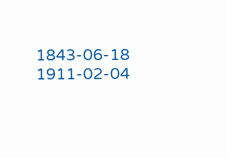1843-06-18 1911-02-04